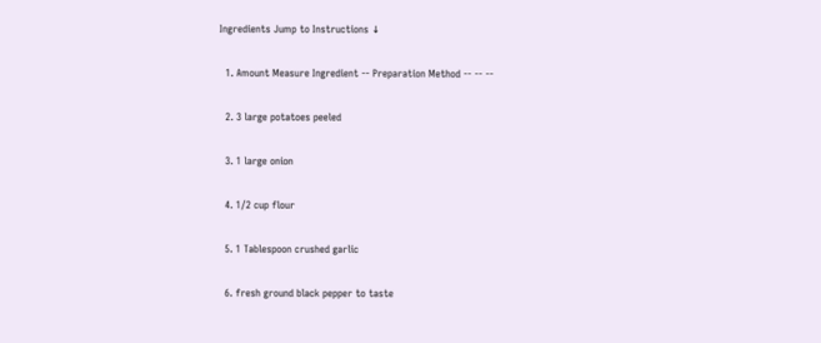Ingredients Jump to Instructions ↓

  1. Amount Measure Ingredient -- Preparation Method -- -- --

  2. 3 large potatoes peeled

  3. 1 large onion

  4. 1/2 cup flour

  5. 1 Tablespoon crushed garlic

  6. fresh ground black pepper to taste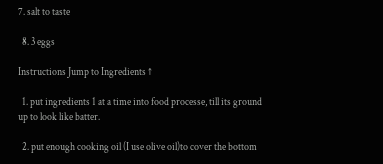7. salt to taste

  8. 3 eggs

Instructions Jump to Ingredients ↑

  1. put ingredients 1 at a time into food processe, till its ground up to look like batter.

  2. put enough cooking oil (I use olive oil)to cover the bottom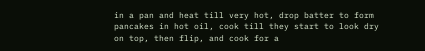in a pan and heat till very hot, drop batter to form pancakes in hot oil, cook till they start to look dry on top, then flip, and cook for a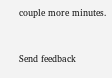couple more minutes.


Send feedback